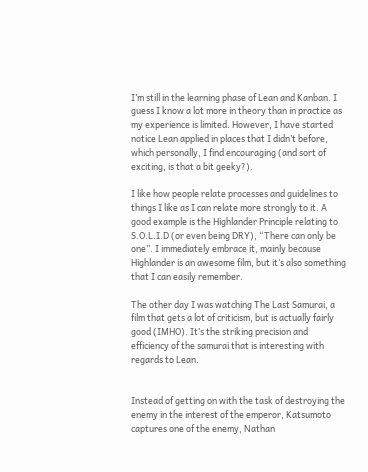I’m still in the learning phase of Lean and Kanban. I guess I know a lot more in theory than in practice as my experience is limited. However, I have started notice Lean applied in places that I didn’t before, which personally, I find encouraging (and sort of exciting, is that a bit geeky?).

I like how people relate processes and guidelines to things I like as I can relate more strongly to it. A good example is the Highlander Principle relating to S.O.L.I.D (or even being DRY), “There can only be one”. I immediately embrace it, mainly because Highlander is an awesome film, but it’s also something that I can easily remember.

The other day I was watching The Last Samurai, a film that gets a lot of criticism, but is actually fairly good (IMHO). It’s the striking precision and efficiency of the samurai that is interesting with regards to Lean.


Instead of getting on with the task of destroying the enemy in the interest of the emperor, Katsumoto captures one of the enemy, Nathan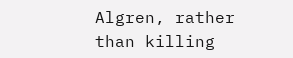Algren, rather than killing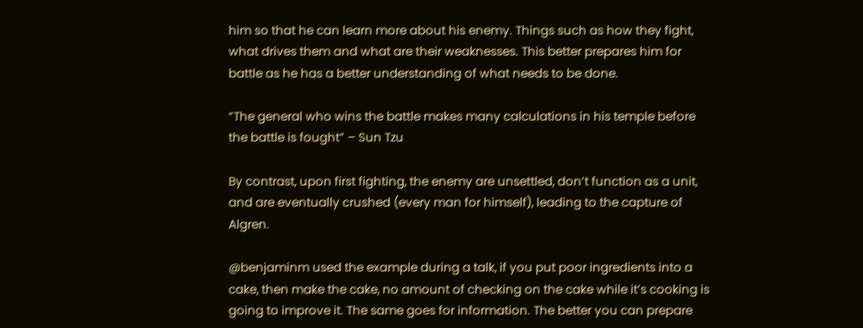him so that he can learn more about his enemy. Things such as how they fight, what drives them and what are their weaknesses. This better prepares him for battle as he has a better understanding of what needs to be done.

“The general who wins the battle makes many calculations in his temple before the battle is fought” – Sun Tzu

By contrast, upon first fighting, the enemy are unsettled, don’t function as a unit, and are eventually crushed (every man for himself), leading to the capture of Algren.

@benjaminm used the example during a talk, if you put poor ingredients into a cake, then make the cake, no amount of checking on the cake while it’s cooking is going to improve it. The same goes for information. The better you can prepare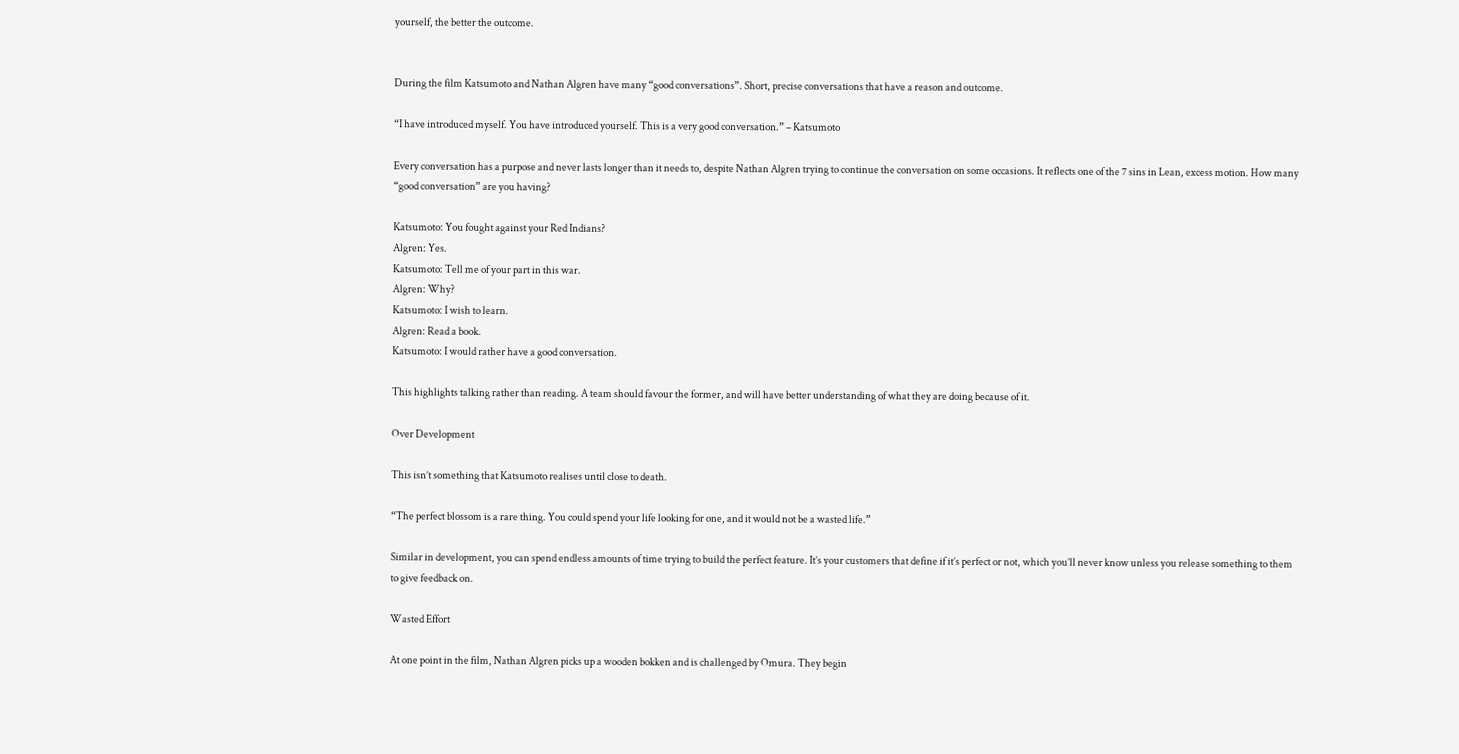yourself, the better the outcome.


During the film Katsumoto and Nathan Algren have many “good conversations”. Short, precise conversations that have a reason and outcome.

“I have introduced myself. You have introduced yourself. This is a very good conversation.” – Katsumoto

Every conversation has a purpose and never lasts longer than it needs to, despite Nathan Algren trying to continue the conversation on some occasions. It reflects one of the 7 sins in Lean, excess motion. How many “good conversation” are you having?

Katsumoto: You fought against your Red Indians?
Algren: Yes.
Katsumoto: Tell me of your part in this war.
Algren: Why?
Katsumoto: I wish to learn.
Algren: Read a book.
Katsumoto: I would rather have a good conversation.

This highlights talking rather than reading. A team should favour the former, and will have better understanding of what they are doing because of it.

Over Development

This isn’t something that Katsumoto realises until close to death.

“The perfect blossom is a rare thing. You could spend your life looking for one, and it would not be a wasted life.”

Similar in development, you can spend endless amounts of time trying to build the perfect feature. It’s your customers that define if it’s perfect or not, which you’ll never know unless you release something to them to give feedback on.

Wasted Effort

At one point in the film, Nathan Algren picks up a wooden bokken and is challenged by Omura. They begin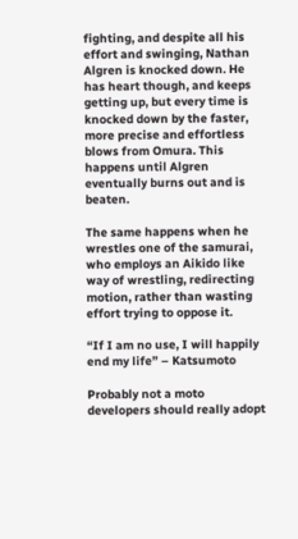fighting, and despite all his effort and swinging, Nathan Algren is knocked down. He has heart though, and keeps getting up, but every time is knocked down by the faster, more precise and effortless blows from Omura. This happens until Algren eventually burns out and is beaten.

The same happens when he wrestles one of the samurai, who employs an Aikido like way of wrestling, redirecting motion, rather than wasting effort trying to oppose it.

“If I am no use, I will happily end my life” – Katsumoto

Probably not a moto developers should really adopt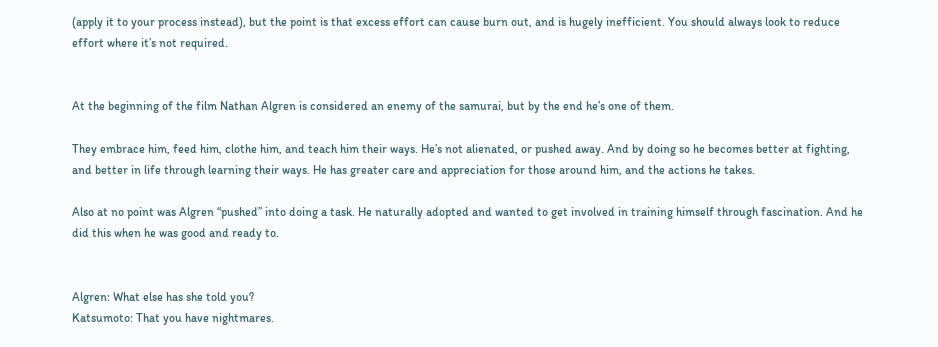(apply it to your process instead), but the point is that excess effort can cause burn out, and is hugely inefficient. You should always look to reduce effort where it’s not required.


At the beginning of the film Nathan Algren is considered an enemy of the samurai, but by the end he’s one of them.

They embrace him, feed him, clothe him, and teach him their ways. He’s not alienated, or pushed away. And by doing so he becomes better at fighting, and better in life through learning their ways. He has greater care and appreciation for those around him, and the actions he takes.

Also at no point was Algren “pushed” into doing a task. He naturally adopted and wanted to get involved in training himself through fascination. And he did this when he was good and ready to.


Algren: What else has she told you?
Katsumoto: That you have nightmares.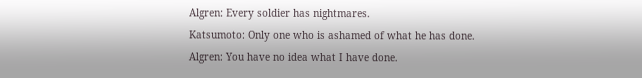Algren: Every soldier has nightmares.
Katsumoto: Only one who is ashamed of what he has done.
Algren: You have no idea what I have done.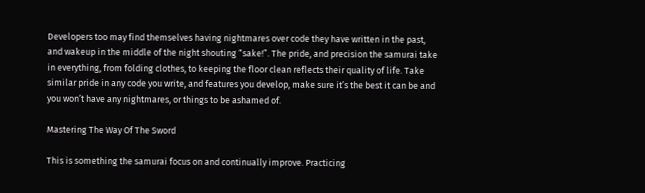Developers too may find themselves having nightmares over code they have written in the past, and wakeup in the middle of the night shouting “sake!”. The pride, and precision the samurai take in everything, from folding clothes, to keeping the floor clean reflects their quality of life. Take similar pride in any code you write, and features you develop, make sure it’s the best it can be and you won’t have any nightmares, or things to be ashamed of.

Mastering The Way Of The Sword

This is something the samurai focus on and continually improve. Practicing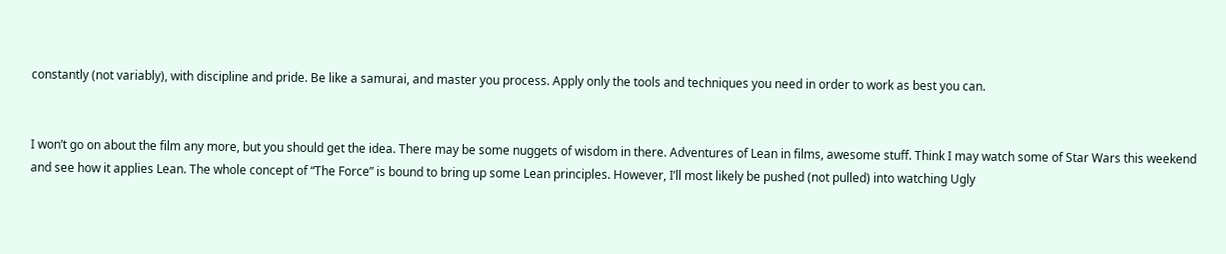constantly (not variably), with discipline and pride. Be like a samurai, and master you process. Apply only the tools and techniques you need in order to work as best you can.


I won’t go on about the film any more, but you should get the idea. There may be some nuggets of wisdom in there. Adventures of Lean in films, awesome stuff. Think I may watch some of Star Wars this weekend and see how it applies Lean. The whole concept of “The Force” is bound to bring up some Lean principles. However, I’ll most likely be pushed (not pulled) into watching Ugly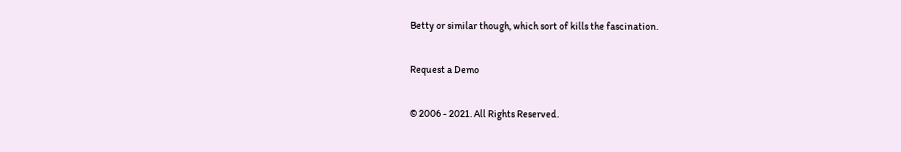Betty or similar though, which sort of kills the fascination.

Request a Demo

© 2006 - 2021. All Rights Reserved.